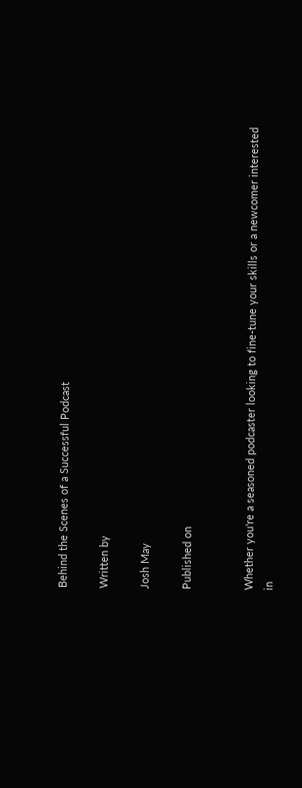Behind the Scenes of a Successful Podcast

Written by

Josh May

Published on


Whether you're a seasoned podcaster looking to fine-tune your skills or a newcomer interested in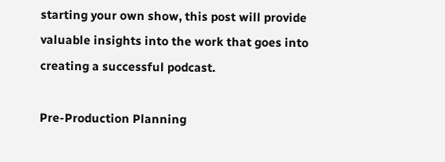starting your own show, this post will provide valuable insights into the work that goes into creating a successful podcast.

Pre-Production Planning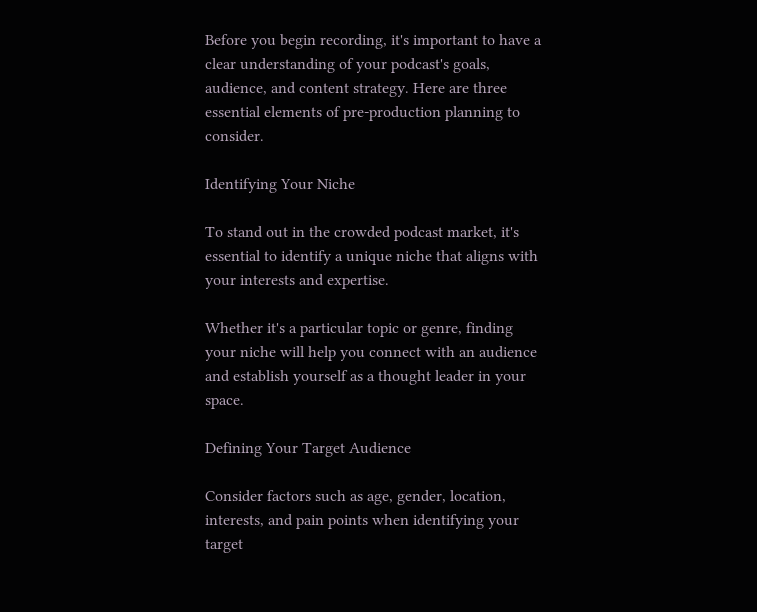Before you begin recording, it's important to have a clear understanding of your podcast's goals, audience, and content strategy. Here are three essential elements of pre-production planning to consider.

Identifying Your Niche

To stand out in the crowded podcast market, it's essential to identify a unique niche that aligns with your interests and expertise.

Whether it's a particular topic or genre, finding your niche will help you connect with an audience and establish yourself as a thought leader in your space.

Defining Your Target Audience

Consider factors such as age, gender, location, interests, and pain points when identifying your target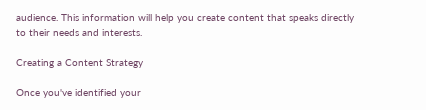audience. This information will help you create content that speaks directly to their needs and interests.

Creating a Content Strategy

Once you've identified your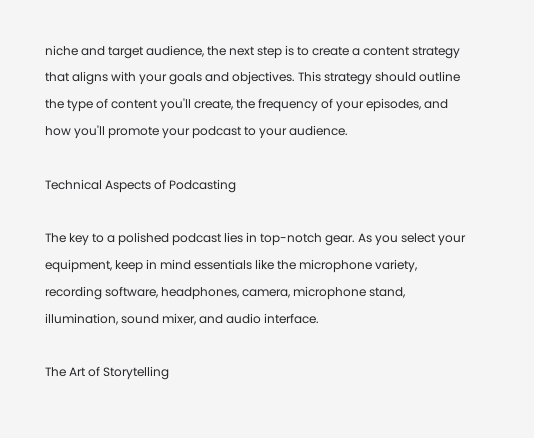niche and target audience, the next step is to create a content strategy that aligns with your goals and objectives. This strategy should outline the type of content you'll create, the frequency of your episodes, and how you'll promote your podcast to your audience.

Technical Aspects of Podcasting

The key to a polished podcast lies in top-notch gear. As you select your equipment, keep in mind essentials like the microphone variety, recording software, headphones, camera, microphone stand, illumination, sound mixer, and audio interface.

The Art of Storytelling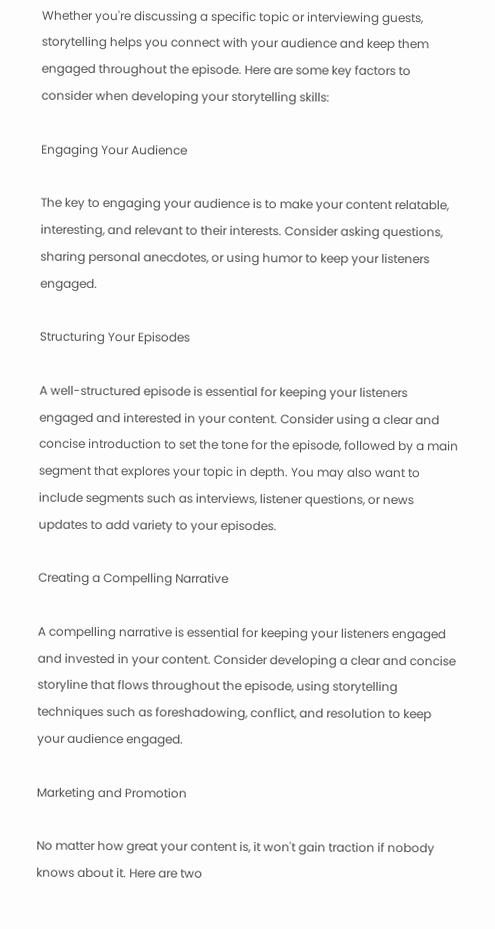Whether you're discussing a specific topic or interviewing guests, storytelling helps you connect with your audience and keep them engaged throughout the episode. Here are some key factors to consider when developing your storytelling skills:

Engaging Your Audience

The key to engaging your audience is to make your content relatable, interesting, and relevant to their interests. Consider asking questions, sharing personal anecdotes, or using humor to keep your listeners engaged.

Structuring Your Episodes

A well-structured episode is essential for keeping your listeners engaged and interested in your content. Consider using a clear and concise introduction to set the tone for the episode, followed by a main segment that explores your topic in depth. You may also want to include segments such as interviews, listener questions, or news updates to add variety to your episodes.

Creating a Compelling Narrative

A compelling narrative is essential for keeping your listeners engaged and invested in your content. Consider developing a clear and concise storyline that flows throughout the episode, using storytelling techniques such as foreshadowing, conflict, and resolution to keep your audience engaged.

Marketing and Promotion

No matter how great your content is, it won't gain traction if nobody knows about it. Here are two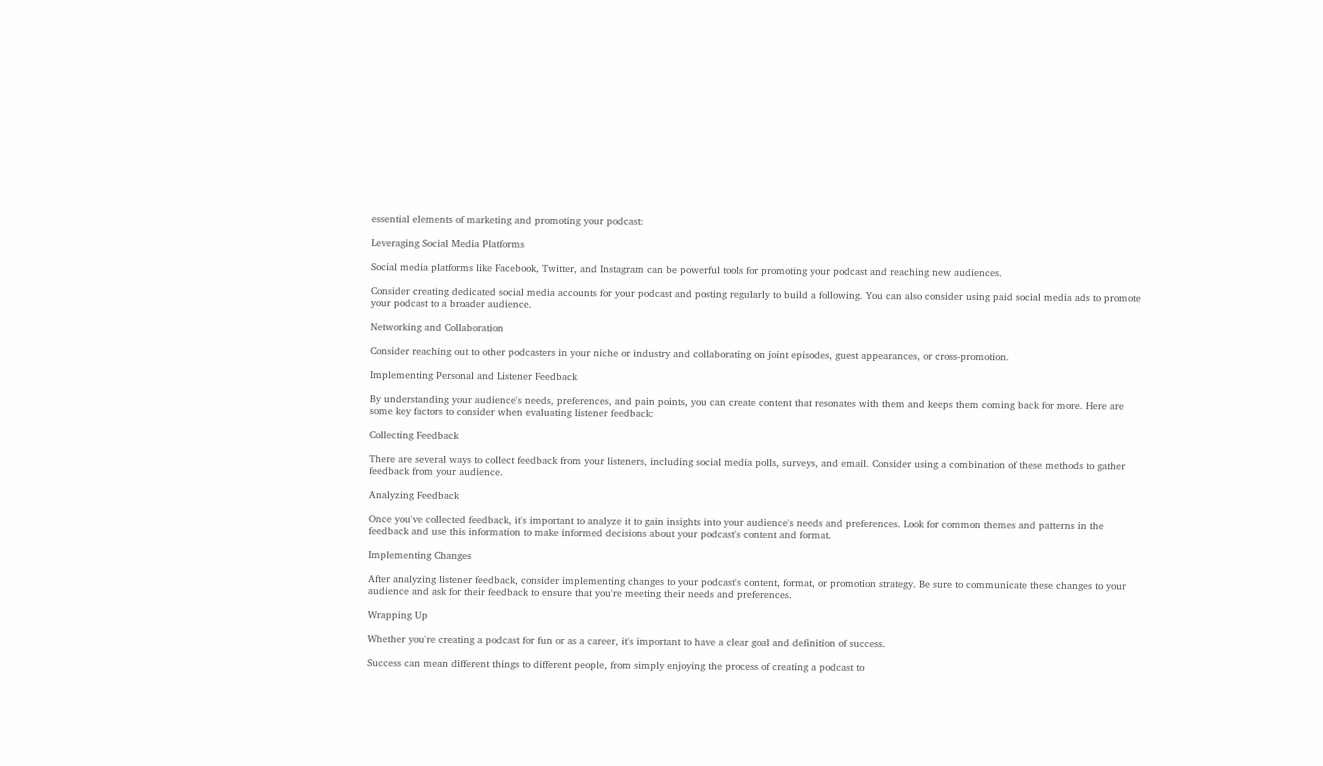essential elements of marketing and promoting your podcast:

Leveraging Social Media Platforms

Social media platforms like Facebook, Twitter, and Instagram can be powerful tools for promoting your podcast and reaching new audiences.

Consider creating dedicated social media accounts for your podcast and posting regularly to build a following. You can also consider using paid social media ads to promote your podcast to a broader audience.

Networking and Collaboration

Consider reaching out to other podcasters in your niche or industry and collaborating on joint episodes, guest appearances, or cross-promotion.

Implementing Personal and Listener Feedback

By understanding your audience's needs, preferences, and pain points, you can create content that resonates with them and keeps them coming back for more. Here are some key factors to consider when evaluating listener feedback:

Collecting Feedback

There are several ways to collect feedback from your listeners, including social media polls, surveys, and email. Consider using a combination of these methods to gather feedback from your audience.

Analyzing Feedback

Once you've collected feedback, it's important to analyze it to gain insights into your audience's needs and preferences. Look for common themes and patterns in the feedback and use this information to make informed decisions about your podcast's content and format.

Implementing Changes

After analyzing listener feedback, consider implementing changes to your podcast's content, format, or promotion strategy. Be sure to communicate these changes to your audience and ask for their feedback to ensure that you're meeting their needs and preferences.

Wrapping Up

Whether you're creating a podcast for fun or as a career, it's important to have a clear goal and definition of success.

Success can mean different things to different people, from simply enjoying the process of creating a podcast to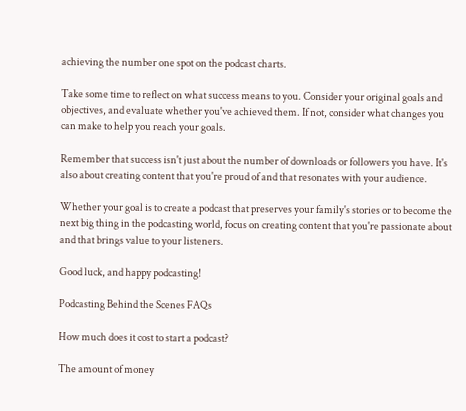achieving the number one spot on the podcast charts.

Take some time to reflect on what success means to you. Consider your original goals and objectives, and evaluate whether you've achieved them. If not, consider what changes you can make to help you reach your goals.

Remember that success isn't just about the number of downloads or followers you have. It's also about creating content that you're proud of and that resonates with your audience.

Whether your goal is to create a podcast that preserves your family's stories or to become the next big thing in the podcasting world, focus on creating content that you're passionate about and that brings value to your listeners.

Good luck, and happy podcasting!

Podcasting Behind the Scenes FAQs

How much does it cost to start a podcast?

The amount of money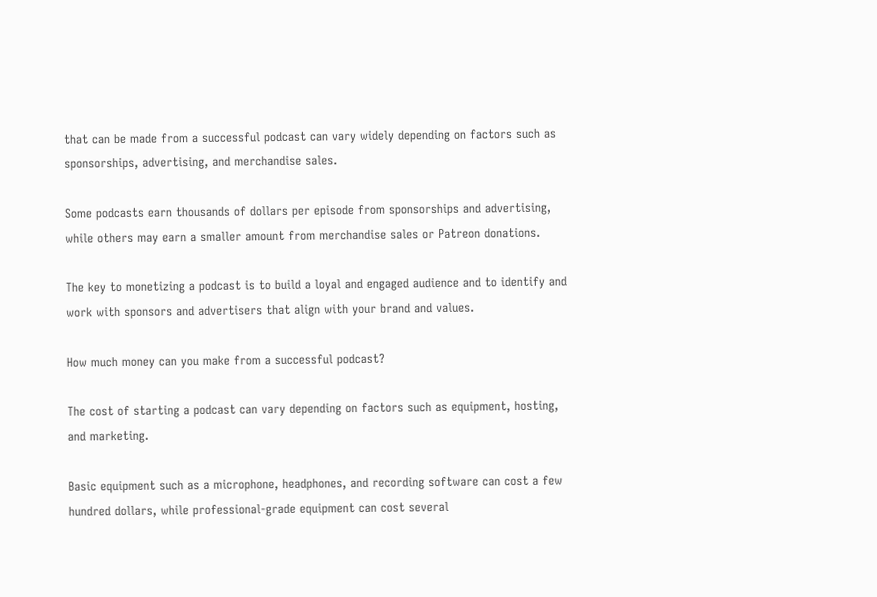that can be made from a successful podcast can vary widely depending on factors such as sponsorships, advertising, and merchandise sales.

Some podcasts earn thousands of dollars per episode from sponsorships and advertising, while others may earn a smaller amount from merchandise sales or Patreon donations.

The key to monetizing a podcast is to build a loyal and engaged audience and to identify and work with sponsors and advertisers that align with your brand and values.

How much money can you make from a successful podcast?

The cost of starting a podcast can vary depending on factors such as equipment, hosting, and marketing.

Basic equipment such as a microphone, headphones, and recording software can cost a few hundred dollars, while professional-grade equipment can cost several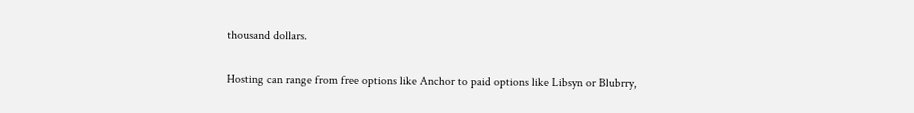thousand dollars.

Hosting can range from free options like Anchor to paid options like Libsyn or Blubrry,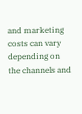and marketing costs can vary depending on the channels and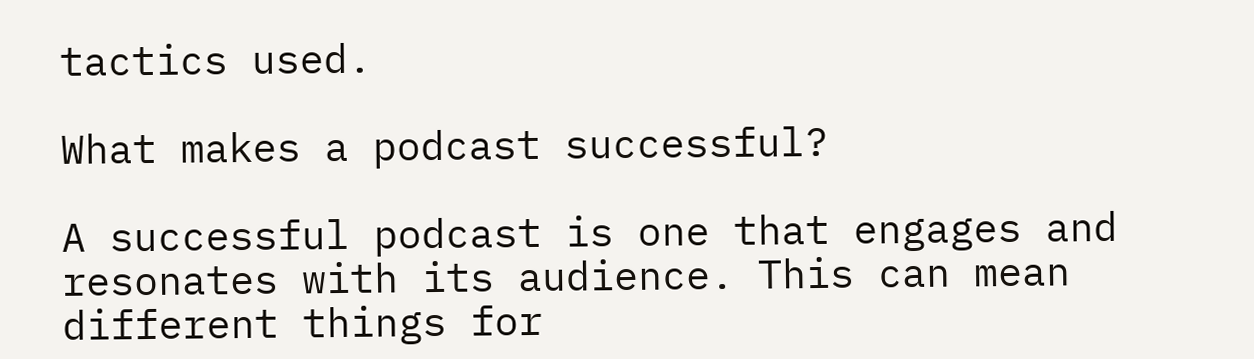tactics used.

What makes a podcast successful?

A successful podcast is one that engages and resonates with its audience. This can mean different things for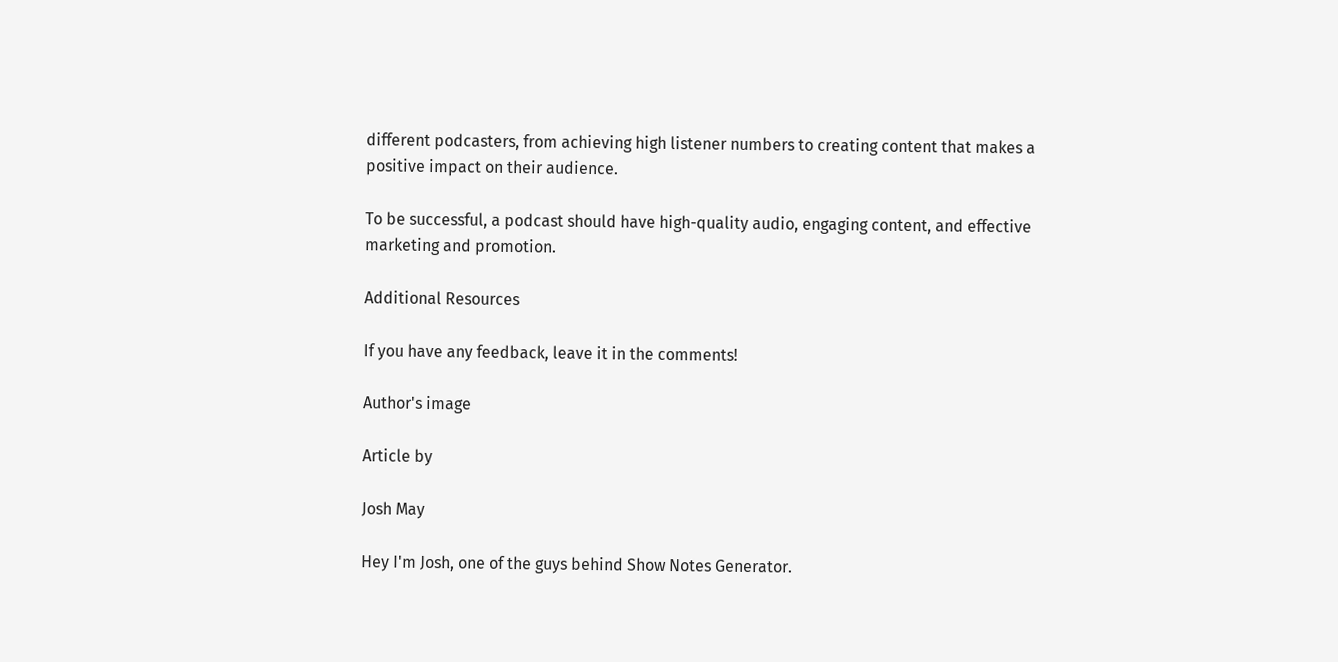different podcasters, from achieving high listener numbers to creating content that makes a positive impact on their audience.

To be successful, a podcast should have high-quality audio, engaging content, and effective marketing and promotion.

Additional Resources

If you have any feedback, leave it in the comments!

Author's image

Article by

Josh May

Hey I'm Josh, one of the guys behind Show Notes Generator.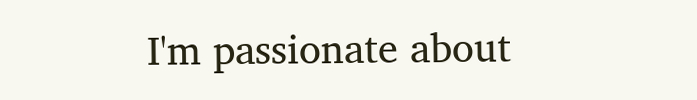I'm passionate about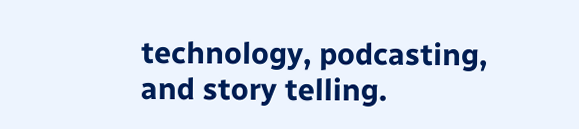technology, podcasting, and story telling.